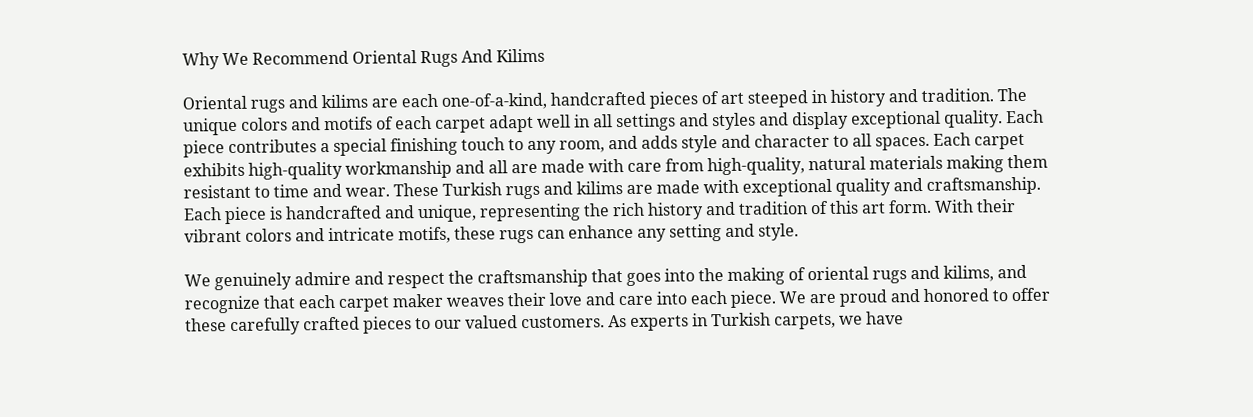Why We Recommend Oriental Rugs And Kilims

Oriental rugs and kilims are each one-of-a-kind, handcrafted pieces of art steeped in history and tradition. The unique colors and motifs of each carpet adapt well in all settings and styles and display exceptional quality. Each piece contributes a special finishing touch to any room, and adds style and character to all spaces. Each carpet exhibits high-quality workmanship and all are made with care from high-quality, natural materials making them resistant to time and wear. These Turkish rugs and kilims are made with exceptional quality and craftsmanship. Each piece is handcrafted and unique, representing the rich history and tradition of this art form. With their vibrant colors and intricate motifs, these rugs can enhance any setting and style.

We genuinely admire and respect the craftsmanship that goes into the making of oriental rugs and kilims, and recognize that each carpet maker weaves their love and care into each piece. We are proud and honored to offer these carefully crafted pieces to our valued customers. As experts in Turkish carpets, we have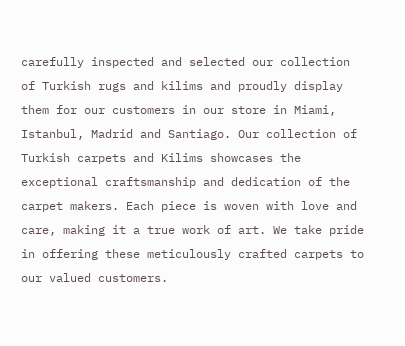carefully inspected and selected our collection of Turkish rugs and kilims and proudly display them for our customers in our store in Miami, Istanbul, Madrid and Santiago. Our collection of Turkish carpets and Kilims showcases the exceptional craftsmanship and dedication of the carpet makers. Each piece is woven with love and care, making it a true work of art. We take pride in offering these meticulously crafted carpets to our valued customers.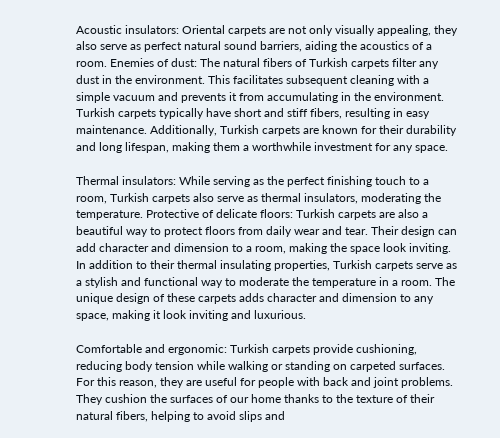Acoustic insulators: Oriental carpets are not only visually appealing, they also serve as perfect natural sound barriers, aiding the acoustics of a room. Enemies of dust: The natural fibers of Turkish carpets filter any dust in the environment. This facilitates subsequent cleaning with a simple vacuum and prevents it from accumulating in the environment. Turkish carpets typically have short and stiff fibers, resulting in easy maintenance. Additionally, Turkish carpets are known for their durability and long lifespan, making them a worthwhile investment for any space.

Thermal insulators: While serving as the perfect finishing touch to a room, Turkish carpets also serve as thermal insulators, moderating the temperature. Protective of delicate floors: Turkish carpets are also a beautiful way to protect floors from daily wear and tear. Their design can add character and dimension to a room, making the space look inviting. In addition to their thermal insulating properties, Turkish carpets serve as a stylish and functional way to moderate the temperature in a room. The unique design of these carpets adds character and dimension to any space, making it look inviting and luxurious.

Comfortable and ergonomic: Turkish carpets provide cushioning, reducing body tension while walking or standing on carpeted surfaces. For this reason, they are useful for people with back and joint problems. They cushion the surfaces of our home thanks to the texture of their natural fibers, helping to avoid slips and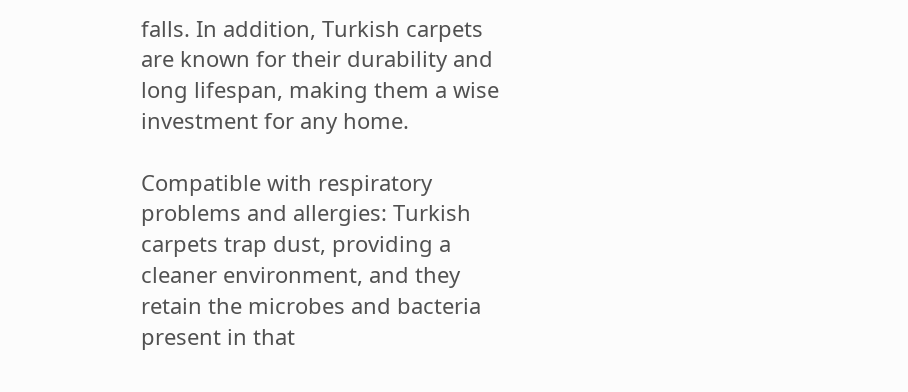falls. In addition, Turkish carpets are known for their durability and long lifespan, making them a wise investment for any home.

Compatible with respiratory problems and allergies: Turkish carpets trap dust, providing a cleaner environment, and they retain the microbes and bacteria present in that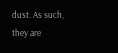dust. As such, they are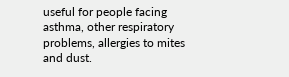useful for people facing asthma, other respiratory problems, allergies to mites and dust.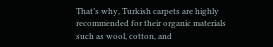That’s why, Turkish carpets are highly recommended for their organic materials such as wool, cotton, and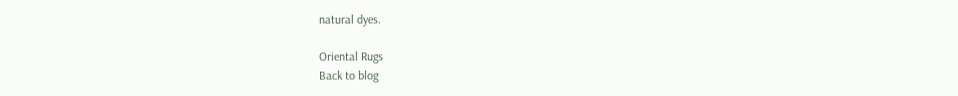natural dyes.

Oriental Rugs
Back to blog